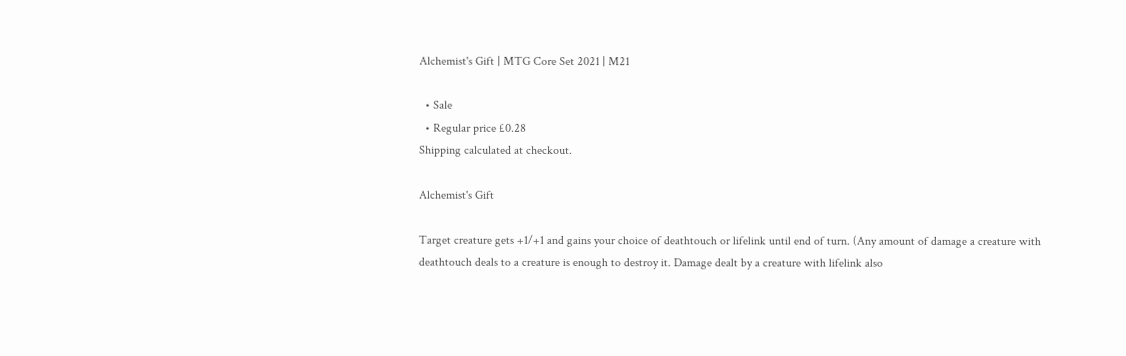Alchemist's Gift | MTG Core Set 2021 | M21

  • Sale
  • Regular price £0.28
Shipping calculated at checkout.

Alchemist's Gift

Target creature gets +1/+1 and gains your choice of deathtouch or lifelink until end of turn. (Any amount of damage a creature with deathtouch deals to a creature is enough to destroy it. Damage dealt by a creature with lifelink also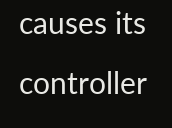causes its controller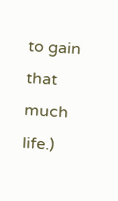to gain that much life.)